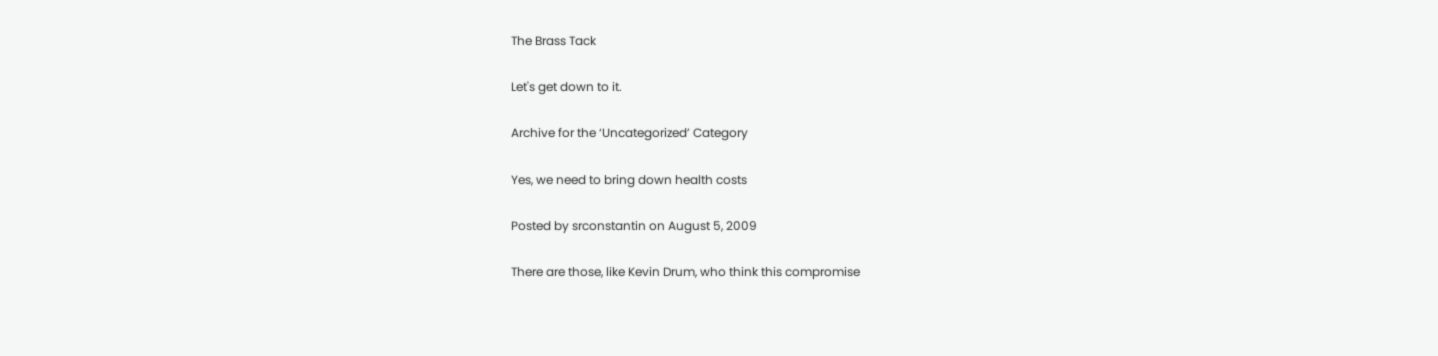The Brass Tack

Let's get down to it.

Archive for the ‘Uncategorized’ Category

Yes, we need to bring down health costs

Posted by srconstantin on August 5, 2009

There are those, like Kevin Drum, who think this compromise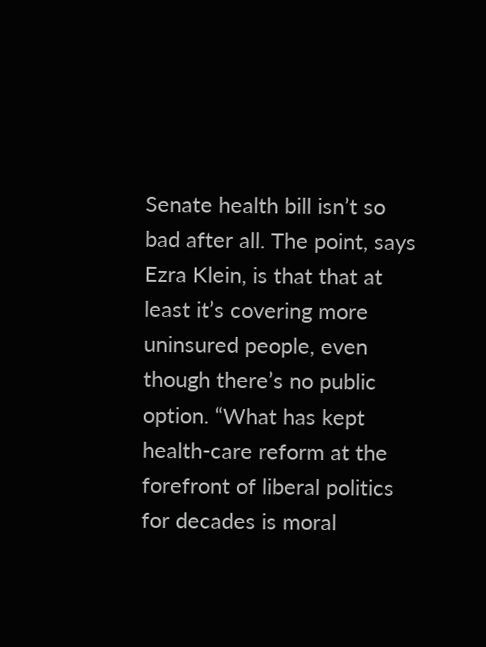Senate health bill isn’t so bad after all. The point, says Ezra Klein, is that that at least it’s covering more uninsured people, even though there’s no public option. “What has kept health-care reform at the forefront of liberal politics for decades is moral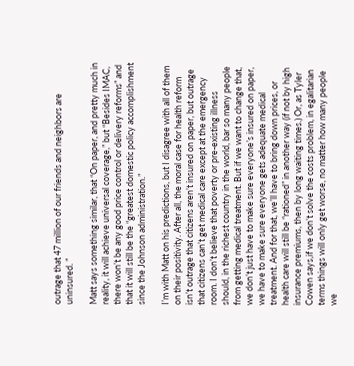outrage that 47 million of our friends and neighbors are uninsured. ”

Matt says something similar, that “On paper, and pretty much in reality, it will achieve universal coverage,” but “Besides IMAC, there won’t be any good price control or delivery reforms” and that it will still be the “greatest domestic policy accomplishment since the Johnson administration.”

I’m with Matt on his predictions, but I disagree with all of them on their positivity. After all, the moral case for health reform isn’t outrage that citizens aren’t insured on paper, but outrage that citizens can’t get medical care except at the emergency room. I don’t believe that poverty or pre-existing illness should, in the richest country in the world, bar so many people from getting medical treatment. But if we want to change that, we don’t just have to make sure everyone’s insured on paper, we have to make sure everyone gets adequate medical treatment. And for that, we’ll have to bring down prices, or health care will still be “rationed” in another way (if not by high insurance premiums, then by long waiting times.) Or, as Tyler Cowen says,if we don’t solve the costs problem, in egalitarian terms things will only get worse, no matter how many people we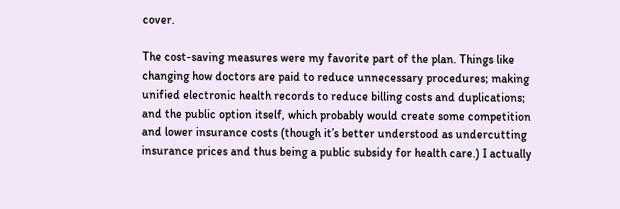cover.

The cost-saving measures were my favorite part of the plan. Things like changing how doctors are paid to reduce unnecessary procedures; making unified electronic health records to reduce billing costs and duplications; and the public option itself, which probably would create some competition and lower insurance costs (though it’s better understood as undercutting insurance prices and thus being a public subsidy for health care.) I actually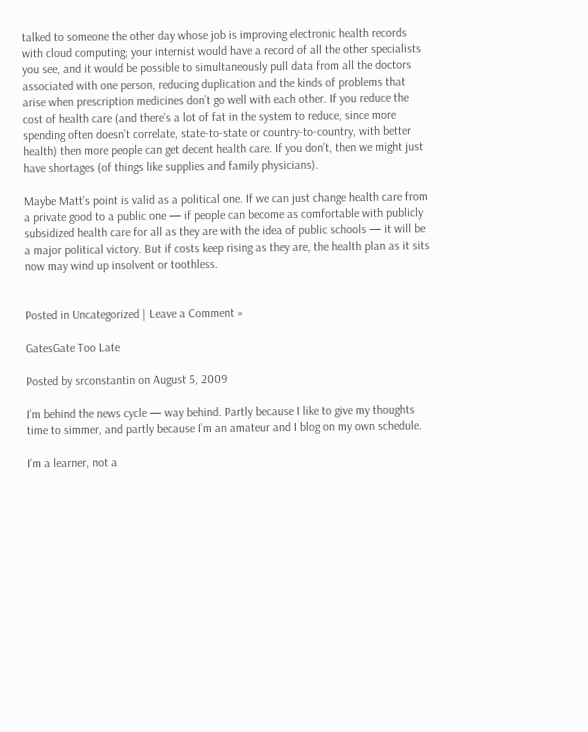talked to someone the other day whose job is improving electronic health records with cloud computing; your internist would have a record of all the other specialists you see, and it would be possible to simultaneously pull data from all the doctors associated with one person, reducing duplication and the kinds of problems that arise when prescription medicines don’t go well with each other. If you reduce the cost of health care (and there’s a lot of fat in the system to reduce, since more spending often doesn’t correlate, state-to-state or country-to-country, with better health) then more people can get decent health care. If you don’t, then we might just have shortages (of things like supplies and family physicians).

Maybe Matt’s point is valid as a political one. If we can just change health care from a private good to a public one — if people can become as comfortable with publicly subsidized health care for all as they are with the idea of public schools — it will be a major political victory. But if costs keep rising as they are, the health plan as it sits now may wind up insolvent or toothless.


Posted in Uncategorized | Leave a Comment »

GatesGate Too Late

Posted by srconstantin on August 5, 2009

I’m behind the news cycle — way behind. Partly because I like to give my thoughts time to simmer, and partly because I’m an amateur and I blog on my own schedule.

I’m a learner, not a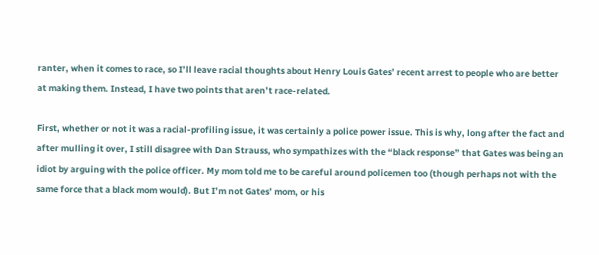ranter, when it comes to race, so I’ll leave racial thoughts about Henry Louis Gates’ recent arrest to people who are better at making them. Instead, I have two points that aren’t race-related.

First, whether or not it was a racial-profiling issue, it was certainly a police power issue. This is why, long after the fact and after mulling it over, I still disagree with Dan Strauss, who sympathizes with the “black response” that Gates was being an idiot by arguing with the police officer. My mom told me to be careful around policemen too (though perhaps not with the same force that a black mom would). But I’m not Gates’ mom, or his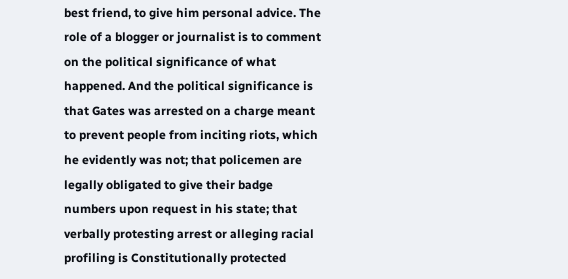best friend, to give him personal advice. The role of a blogger or journalist is to comment on the political significance of what happened. And the political significance is that Gates was arrested on a charge meant to prevent people from inciting riots, which he evidently was not; that policemen are legally obligated to give their badge numbers upon request in his state; that verbally protesting arrest or alleging racial profiling is Constitutionally protected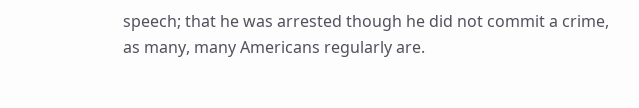speech; that he was arrested though he did not commit a crime, as many, many Americans regularly are.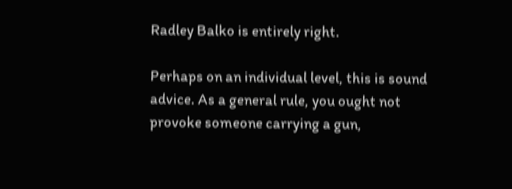Radley Balko is entirely right.

Perhaps on an individual level, this is sound advice. As a general rule, you ought not provoke someone carrying a gun,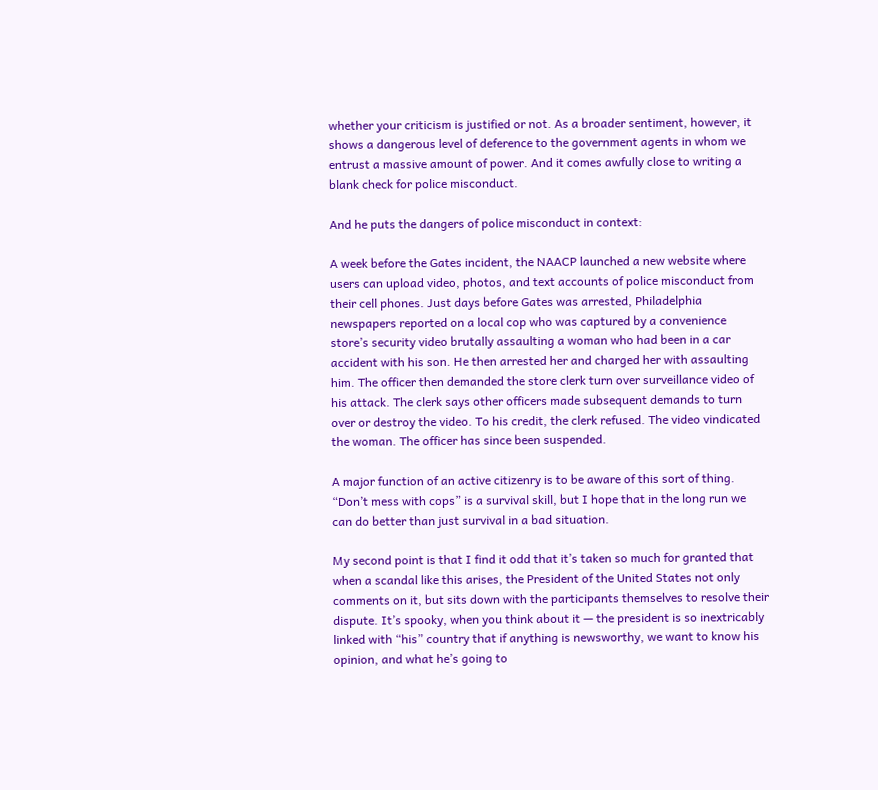whether your criticism is justified or not. As a broader sentiment, however, it shows a dangerous level of deference to the government agents in whom we entrust a massive amount of power. And it comes awfully close to writing a blank check for police misconduct.

And he puts the dangers of police misconduct in context:

A week before the Gates incident, the NAACP launched a new website where users can upload video, photos, and text accounts of police misconduct from their cell phones. Just days before Gates was arrested, Philadelphia newspapers reported on a local cop who was captured by a convenience store’s security video brutally assaulting a woman who had been in a car accident with his son. He then arrested her and charged her with assaulting him. The officer then demanded the store clerk turn over surveillance video of his attack. The clerk says other officers made subsequent demands to turn over or destroy the video. To his credit, the clerk refused. The video vindicated the woman. The officer has since been suspended.

A major function of an active citizenry is to be aware of this sort of thing. “Don’t mess with cops” is a survival skill, but I hope that in the long run we can do better than just survival in a bad situation.

My second point is that I find it odd that it’s taken so much for granted that when a scandal like this arises, the President of the United States not only comments on it, but sits down with the participants themselves to resolve their dispute. It’s spooky, when you think about it — the president is so inextricably linked with “his” country that if anything is newsworthy, we want to know his opinion, and what he’s going to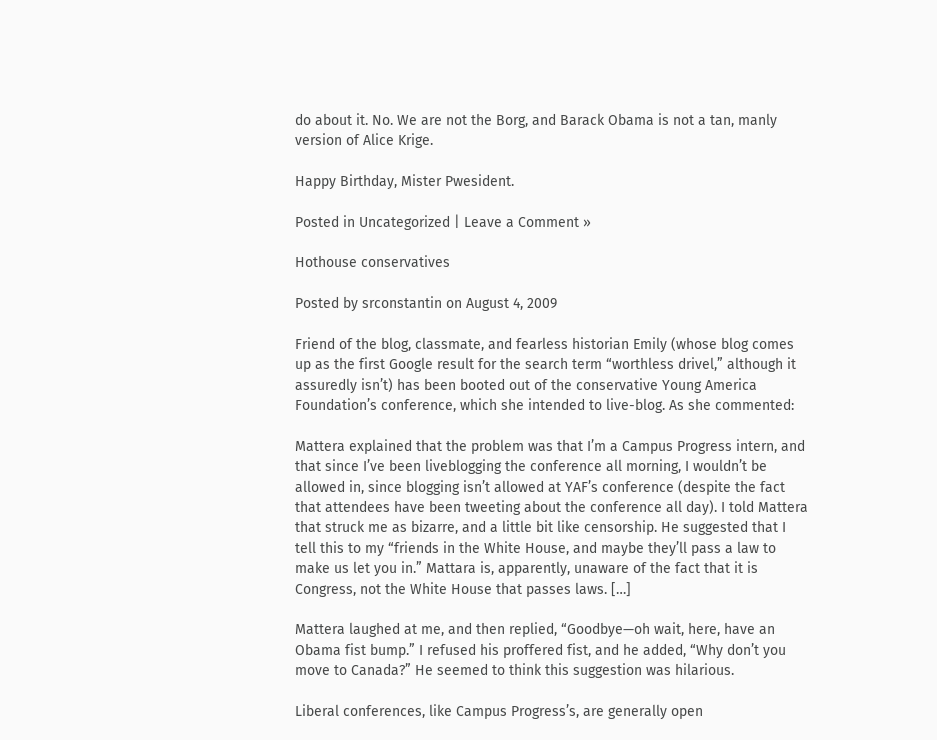do about it. No. We are not the Borg, and Barack Obama is not a tan, manly version of Alice Krige.

Happy Birthday, Mister Pwesident.

Posted in Uncategorized | Leave a Comment »

Hothouse conservatives

Posted by srconstantin on August 4, 2009

Friend of the blog, classmate, and fearless historian Emily (whose blog comes up as the first Google result for the search term “worthless drivel,” although it assuredly isn’t) has been booted out of the conservative Young America Foundation’s conference, which she intended to live-blog. As she commented:

Mattera explained that the problem was that I’m a Campus Progress intern, and that since I’ve been liveblogging the conference all morning, I wouldn’t be allowed in, since blogging isn’t allowed at YAF’s conference (despite the fact that attendees have been tweeting about the conference all day). I told Mattera that struck me as bizarre, and a little bit like censorship. He suggested that I tell this to my “friends in the White House, and maybe they’ll pass a law to make us let you in.” Mattara is, apparently, unaware of the fact that it is Congress, not the White House that passes laws. […]

Mattera laughed at me, and then replied, “Goodbye—oh wait, here, have an Obama fist bump.” I refused his proffered fist, and he added, “Why don’t you move to Canada?” He seemed to think this suggestion was hilarious.

Liberal conferences, like Campus Progress’s, are generally open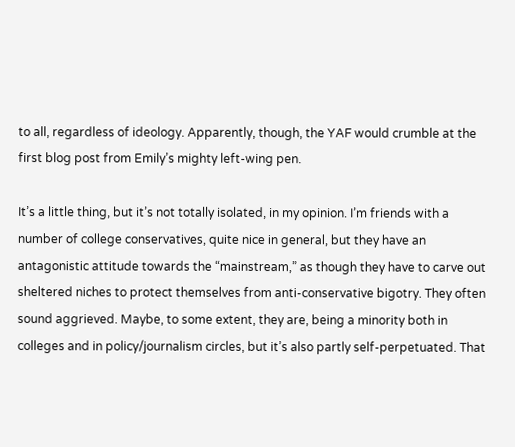to all, regardless of ideology. Apparently, though, the YAF would crumble at the first blog post from Emily’s mighty left-wing pen.

It’s a little thing, but it’s not totally isolated, in my opinion. I’m friends with a number of college conservatives, quite nice in general, but they have an antagonistic attitude towards the “mainstream,” as though they have to carve out sheltered niches to protect themselves from anti-conservative bigotry. They often sound aggrieved. Maybe, to some extent, they are, being a minority both in colleges and in policy/journalism circles, but it’s also partly self-perpetuated. That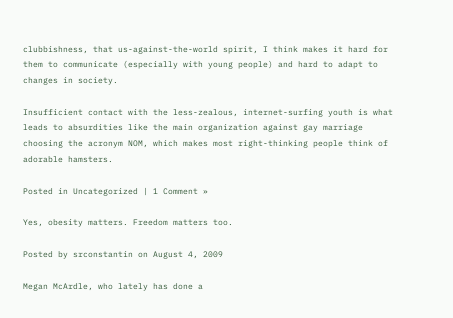clubbishness, that us-against-the-world spirit, I think makes it hard for them to communicate (especially with young people) and hard to adapt to changes in society.

Insufficient contact with the less-zealous, internet-surfing youth is what leads to absurdities like the main organization against gay marriage choosing the acronym NOM, which makes most right-thinking people think of adorable hamsters.

Posted in Uncategorized | 1 Comment »

Yes, obesity matters. Freedom matters too.

Posted by srconstantin on August 4, 2009

Megan McArdle, who lately has done a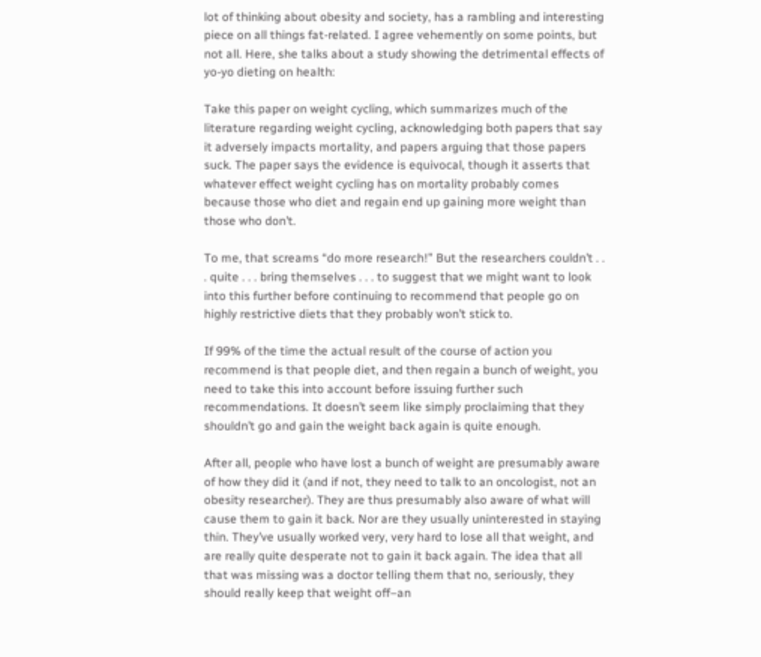lot of thinking about obesity and society, has a rambling and interesting piece on all things fat-related. I agree vehemently on some points, but not all. Here, she talks about a study showing the detrimental effects of yo-yo dieting on health:

Take this paper on weight cycling, which summarizes much of the literature regarding weight cycling, acknowledging both papers that say it adversely impacts mortality, and papers arguing that those papers suck. The paper says the evidence is equivocal, though it asserts that whatever effect weight cycling has on mortality probably comes because those who diet and regain end up gaining more weight than those who don’t.

To me, that screams “do more research!” But the researchers couldn’t . . . quite . . . bring themselves . . . to suggest that we might want to look into this further before continuing to recommend that people go on highly restrictive diets that they probably won’t stick to.

If 99% of the time the actual result of the course of action you recommend is that people diet, and then regain a bunch of weight, you need to take this into account before issuing further such recommendations. It doesn’t seem like simply proclaiming that they shouldn’t go and gain the weight back again is quite enough.

After all, people who have lost a bunch of weight are presumably aware of how they did it (and if not, they need to talk to an oncologist, not an obesity researcher). They are thus presumably also aware of what will cause them to gain it back. Nor are they usually uninterested in staying thin. They’ve usually worked very, very hard to lose all that weight, and are really quite desperate not to gain it back again. The idea that all that was missing was a doctor telling them that no, seriously, they should really keep that weight off–an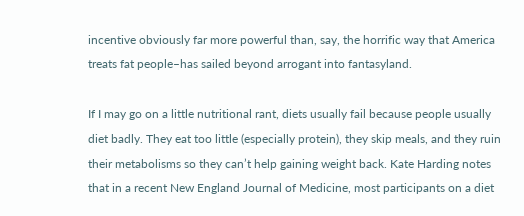incentive obviously far more powerful than, say, the horrific way that America treats fat people–has sailed beyond arrogant into fantasyland.

If I may go on a little nutritional rant, diets usually fail because people usually diet badly. They eat too little (especially protein), they skip meals, and they ruin their metabolisms so they can’t help gaining weight back. Kate Harding notes that in a recent New England Journal of Medicine, most participants on a diet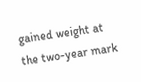gained weight at the two-year mark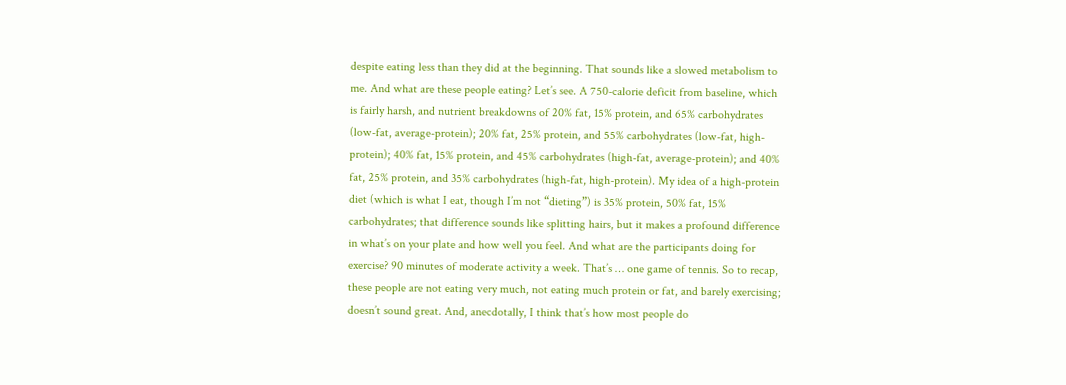despite eating less than they did at the beginning. That sounds like a slowed metabolism to me. And what are these people eating? Let’s see. A 750-calorie deficit from baseline, which is fairly harsh, and nutrient breakdowns of 20% fat, 15% protein, and 65% carbohydrates (low-fat, average-protein); 20% fat, 25% protein, and 55% carbohydrates (low-fat, high-protein); 40% fat, 15% protein, and 45% carbohydrates (high-fat, average-protein); and 40% fat, 25% protein, and 35% carbohydrates (high-fat, high-protein). My idea of a high-protein diet (which is what I eat, though I’m not “dieting”) is 35% protein, 50% fat, 15% carbohydrates; that difference sounds like splitting hairs, but it makes a profound difference in what’s on your plate and how well you feel. And what are the participants doing for exercise? 90 minutes of moderate activity a week. That’s … one game of tennis. So to recap, these people are not eating very much, not eating much protein or fat, and barely exercising; doesn’t sound great. And, anecdotally, I think that’s how most people do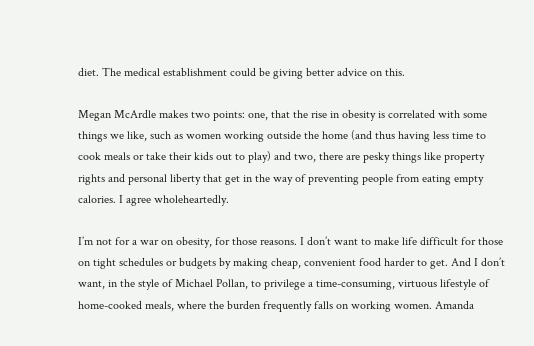diet. The medical establishment could be giving better advice on this.

Megan McArdle makes two points: one, that the rise in obesity is correlated with some things we like, such as women working outside the home (and thus having less time to cook meals or take their kids out to play) and two, there are pesky things like property rights and personal liberty that get in the way of preventing people from eating empty calories. I agree wholeheartedly.

I’m not for a war on obesity, for those reasons. I don’t want to make life difficult for those on tight schedules or budgets by making cheap, convenient food harder to get. And I don’t want, in the style of Michael Pollan, to privilege a time-consuming, virtuous lifestyle of home-cooked meals, where the burden frequently falls on working women. Amanda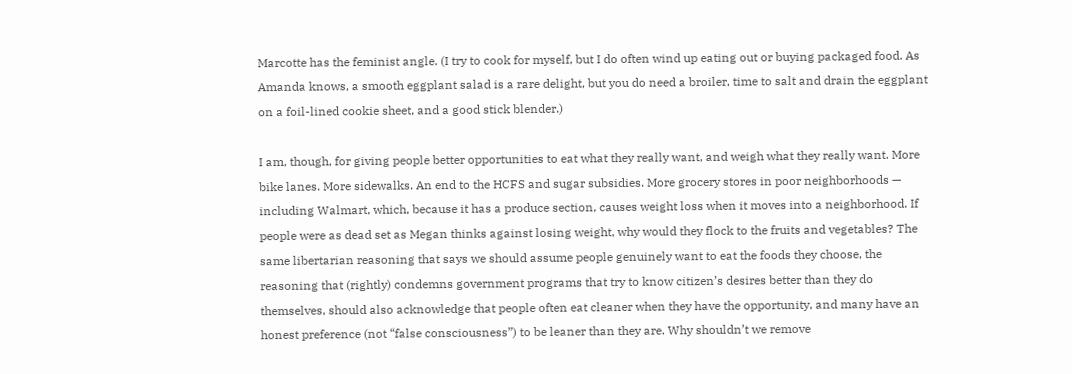Marcotte has the feminist angle. (I try to cook for myself, but I do often wind up eating out or buying packaged food. As Amanda knows, a smooth eggplant salad is a rare delight, but you do need a broiler, time to salt and drain the eggplant on a foil-lined cookie sheet, and a good stick blender.)

I am, though, for giving people better opportunities to eat what they really want, and weigh what they really want. More bike lanes. More sidewalks. An end to the HCFS and sugar subsidies. More grocery stores in poor neighborhoods — including Walmart, which, because it has a produce section, causes weight loss when it moves into a neighborhood. If people were as dead set as Megan thinks against losing weight, why would they flock to the fruits and vegetables? The same libertarian reasoning that says we should assume people genuinely want to eat the foods they choose, the reasoning that (rightly) condemns government programs that try to know citizen’s desires better than they do themselves, should also acknowledge that people often eat cleaner when they have the opportunity, and many have an honest preference (not “false consciousness”) to be leaner than they are. Why shouldn’t we remove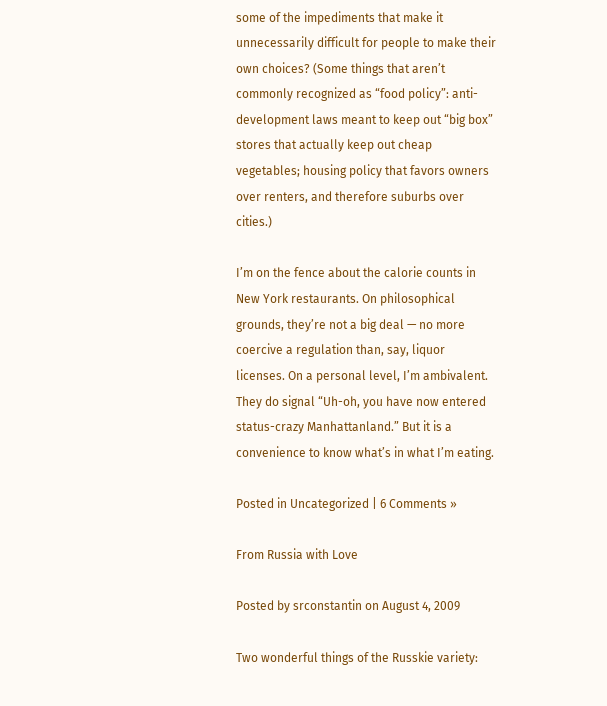some of the impediments that make it unnecessarily difficult for people to make their own choices? (Some things that aren’t commonly recognized as “food policy”: anti-development laws meant to keep out “big box” stores that actually keep out cheap vegetables; housing policy that favors owners over renters, and therefore suburbs over cities.)

I’m on the fence about the calorie counts in New York restaurants. On philosophical grounds, they’re not a big deal — no more coercive a regulation than, say, liquor licenses. On a personal level, I’m ambivalent. They do signal “Uh-oh, you have now entered status-crazy Manhattanland.” But it is a convenience to know what’s in what I’m eating.

Posted in Uncategorized | 6 Comments »

From Russia with Love

Posted by srconstantin on August 4, 2009

Two wonderful things of the Russkie variety: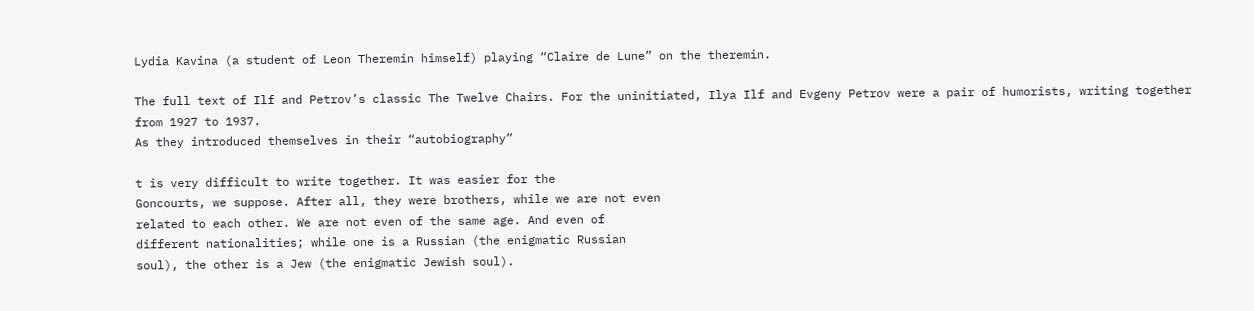Lydia Kavina (a student of Leon Theremin himself) playing “Claire de Lune” on the theremin.

The full text of Ilf and Petrov’s classic The Twelve Chairs. For the uninitiated, Ilya Ilf and Evgeny Petrov were a pair of humorists, writing together from 1927 to 1937.
As they introduced themselves in their “autobiography”

t is very difficult to write together. It was easier for the
Goncourts, we suppose. After all, they were brothers, while we are not even
related to each other. We are not even of the same age. And even of
different nationalities; while one is a Russian (the enigmatic Russian
soul), the other is a Jew (the enigmatic Jewish soul).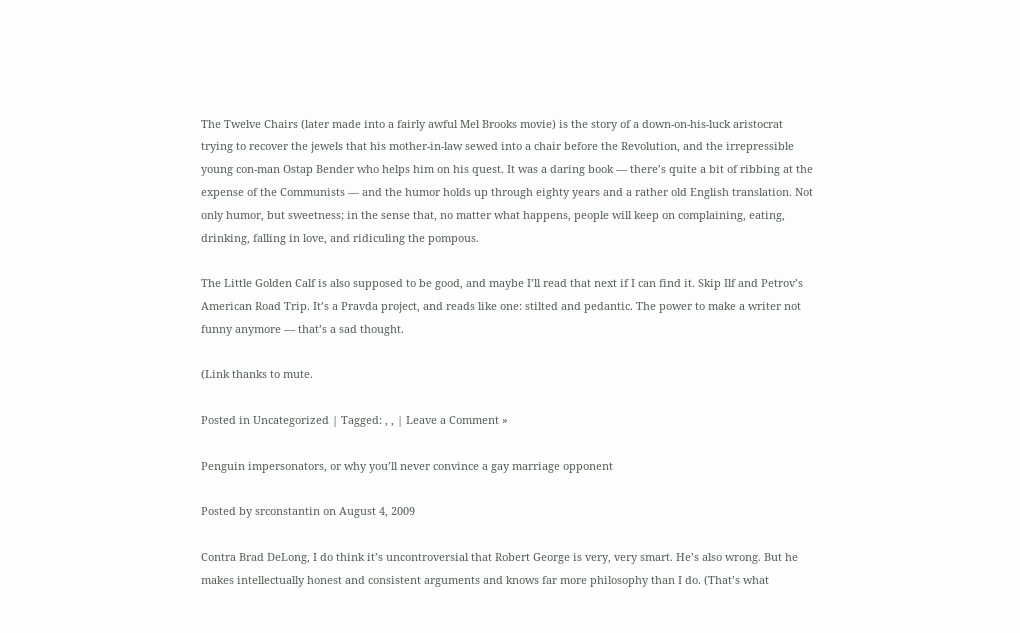The Twelve Chairs (later made into a fairly awful Mel Brooks movie) is the story of a down-on-his-luck aristocrat trying to recover the jewels that his mother-in-law sewed into a chair before the Revolution, and the irrepressible young con-man Ostap Bender who helps him on his quest. It was a daring book — there’s quite a bit of ribbing at the expense of the Communists — and the humor holds up through eighty years and a rather old English translation. Not only humor, but sweetness; in the sense that, no matter what happens, people will keep on complaining, eating, drinking, falling in love, and ridiculing the pompous.

The Little Golden Calf is also supposed to be good, and maybe I’ll read that next if I can find it. Skip Ilf and Petrov’s American Road Trip. It’s a Pravda project, and reads like one: stilted and pedantic. The power to make a writer not funny anymore — that’s a sad thought.

(Link thanks to mute.

Posted in Uncategorized | Tagged: , , | Leave a Comment »

Penguin impersonators, or why you’ll never convince a gay marriage opponent

Posted by srconstantin on August 4, 2009

Contra Brad DeLong, I do think it’s uncontroversial that Robert George is very, very smart. He’s also wrong. But he makes intellectually honest and consistent arguments and knows far more philosophy than I do. (That’s what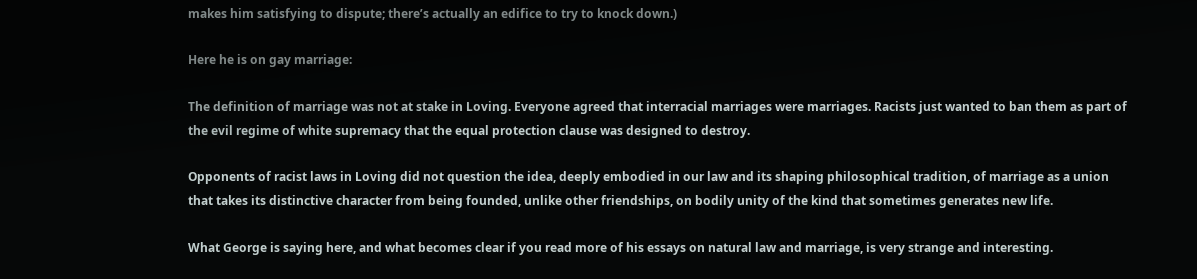makes him satisfying to dispute; there’s actually an edifice to try to knock down.)

Here he is on gay marriage:

The definition of marriage was not at stake in Loving. Everyone agreed that interracial marriages were marriages. Racists just wanted to ban them as part of the evil regime of white supremacy that the equal protection clause was designed to destroy.

Opponents of racist laws in Loving did not question the idea, deeply embodied in our law and its shaping philosophical tradition, of marriage as a union that takes its distinctive character from being founded, unlike other friendships, on bodily unity of the kind that sometimes generates new life.

What George is saying here, and what becomes clear if you read more of his essays on natural law and marriage, is very strange and interesting.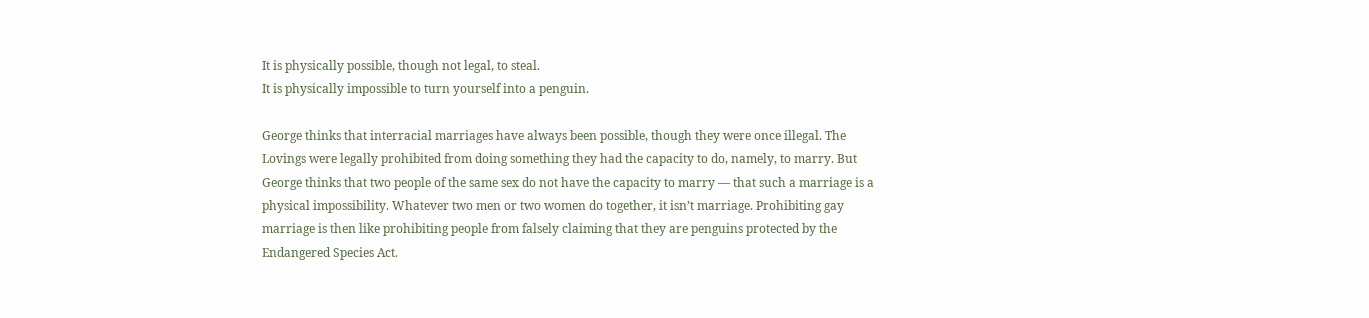It is physically possible, though not legal, to steal.
It is physically impossible to turn yourself into a penguin.

George thinks that interracial marriages have always been possible, though they were once illegal. The Lovings were legally prohibited from doing something they had the capacity to do, namely, to marry. But George thinks that two people of the same sex do not have the capacity to marry — that such a marriage is a physical impossibility. Whatever two men or two women do together, it isn’t marriage. Prohibiting gay marriage is then like prohibiting people from falsely claiming that they are penguins protected by the Endangered Species Act.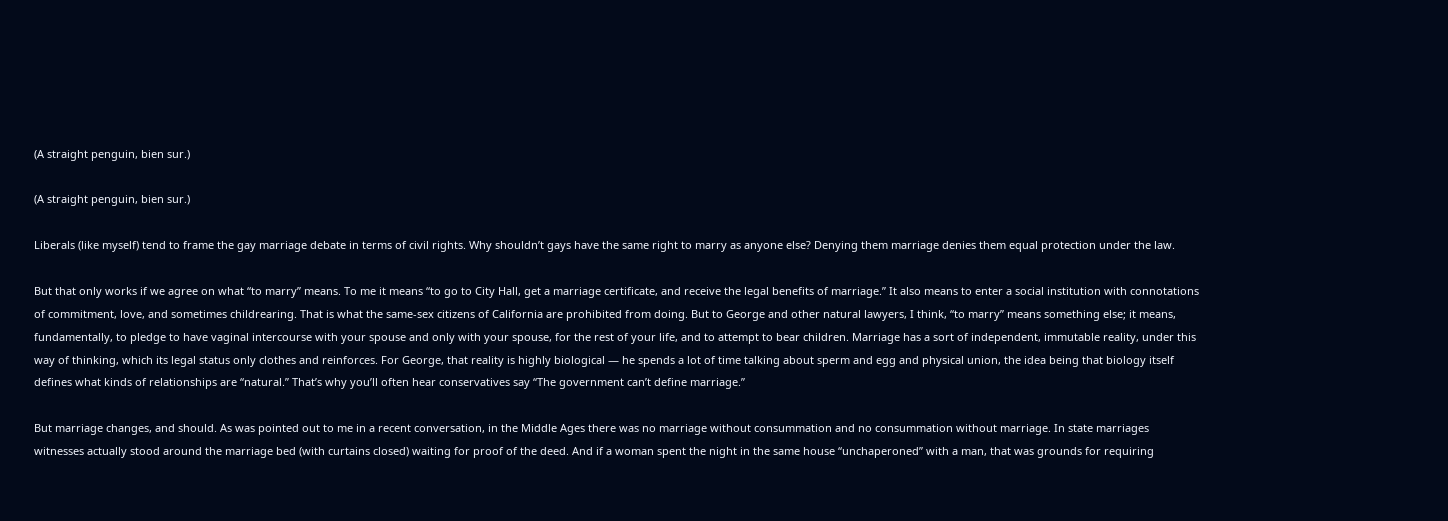(A straight penguin, bien sur.)

(A straight penguin, bien sur.)

Liberals (like myself) tend to frame the gay marriage debate in terms of civil rights. Why shouldn’t gays have the same right to marry as anyone else? Denying them marriage denies them equal protection under the law.

But that only works if we agree on what “to marry” means. To me it means “to go to City Hall, get a marriage certificate, and receive the legal benefits of marriage.” It also means to enter a social institution with connotations of commitment, love, and sometimes childrearing. That is what the same-sex citizens of California are prohibited from doing. But to George and other natural lawyers, I think, “to marry” means something else; it means, fundamentally, to pledge to have vaginal intercourse with your spouse and only with your spouse, for the rest of your life, and to attempt to bear children. Marriage has a sort of independent, immutable reality, under this way of thinking, which its legal status only clothes and reinforces. For George, that reality is highly biological — he spends a lot of time talking about sperm and egg and physical union, the idea being that biology itself defines what kinds of relationships are “natural.” That’s why you’ll often hear conservatives say “The government can’t define marriage.”

But marriage changes, and should. As was pointed out to me in a recent conversation, in the Middle Ages there was no marriage without consummation and no consummation without marriage. In state marriages witnesses actually stood around the marriage bed (with curtains closed) waiting for proof of the deed. And if a woman spent the night in the same house “unchaperoned” with a man, that was grounds for requiring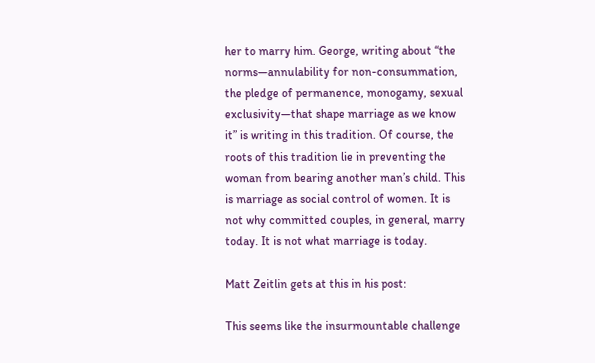her to marry him. George, writing about “the norms—annulability for non-consummation, the pledge of permanence, monogamy, sexual exclusivity—that shape marriage as we know it” is writing in this tradition. Of course, the roots of this tradition lie in preventing the woman from bearing another man’s child. This is marriage as social control of women. It is not why committed couples, in general, marry today. It is not what marriage is today.

Matt Zeitlin gets at this in his post:

This seems like the insurmountable challenge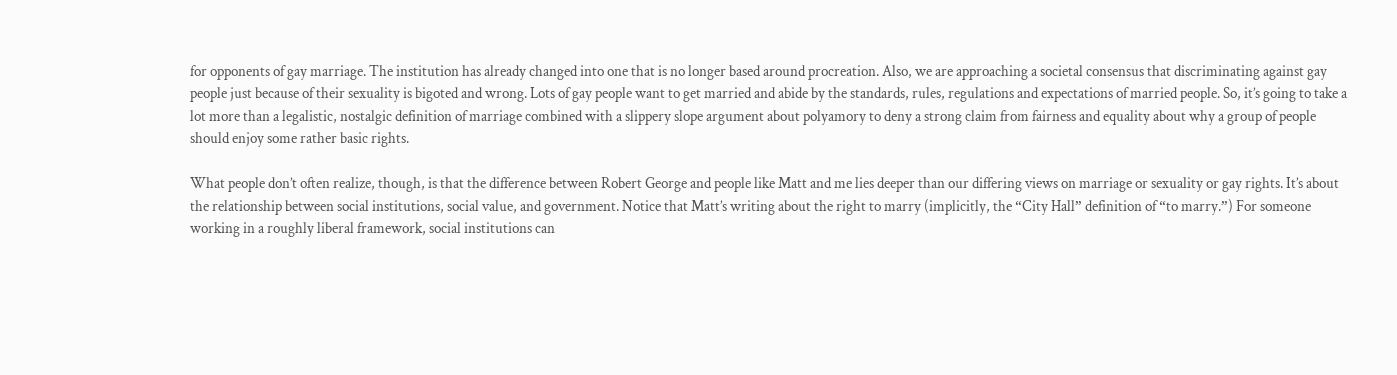for opponents of gay marriage. The institution has already changed into one that is no longer based around procreation. Also, we are approaching a societal consensus that discriminating against gay people just because of their sexuality is bigoted and wrong. Lots of gay people want to get married and abide by the standards, rules, regulations and expectations of married people. So, it’s going to take a lot more than a legalistic, nostalgic definition of marriage combined with a slippery slope argument about polyamory to deny a strong claim from fairness and equality about why a group of people should enjoy some rather basic rights.

What people don’t often realize, though, is that the difference between Robert George and people like Matt and me lies deeper than our differing views on marriage or sexuality or gay rights. It’s about the relationship between social institutions, social value, and government. Notice that Matt’s writing about the right to marry (implicitly, the “City Hall” definition of “to marry.”) For someone working in a roughly liberal framework, social institutions can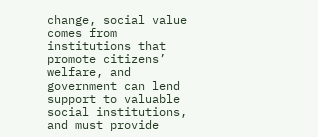change, social value comes from institutions that promote citizens’ welfare, and government can lend support to valuable social institutions, and must provide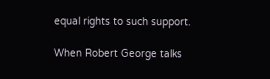equal rights to such support.

When Robert George talks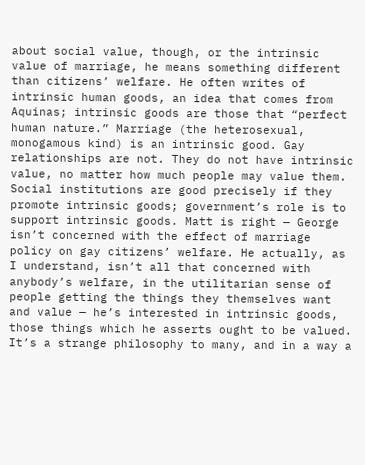about social value, though, or the intrinsic value of marriage, he means something different than citizens’ welfare. He often writes of intrinsic human goods, an idea that comes from Aquinas; intrinsic goods are those that “perfect human nature.” Marriage (the heterosexual, monogamous kind) is an intrinsic good. Gay relationships are not. They do not have intrinsic value, no matter how much people may value them. Social institutions are good precisely if they promote intrinsic goods; government’s role is to support intrinsic goods. Matt is right — George isn’t concerned with the effect of marriage policy on gay citizens’ welfare. He actually, as I understand, isn’t all that concerned with anybody’s welfare, in the utilitarian sense of people getting the things they themselves want and value — he’s interested in intrinsic goods, those things which he asserts ought to be valued. It’s a strange philosophy to many, and in a way a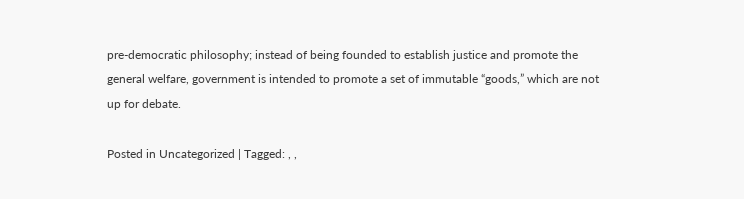pre-democratic philosophy; instead of being founded to establish justice and promote the general welfare, government is intended to promote a set of immutable “goods,” which are not up for debate.

Posted in Uncategorized | Tagged: , ,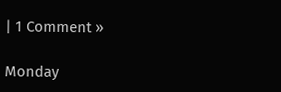| 1 Comment »

Monday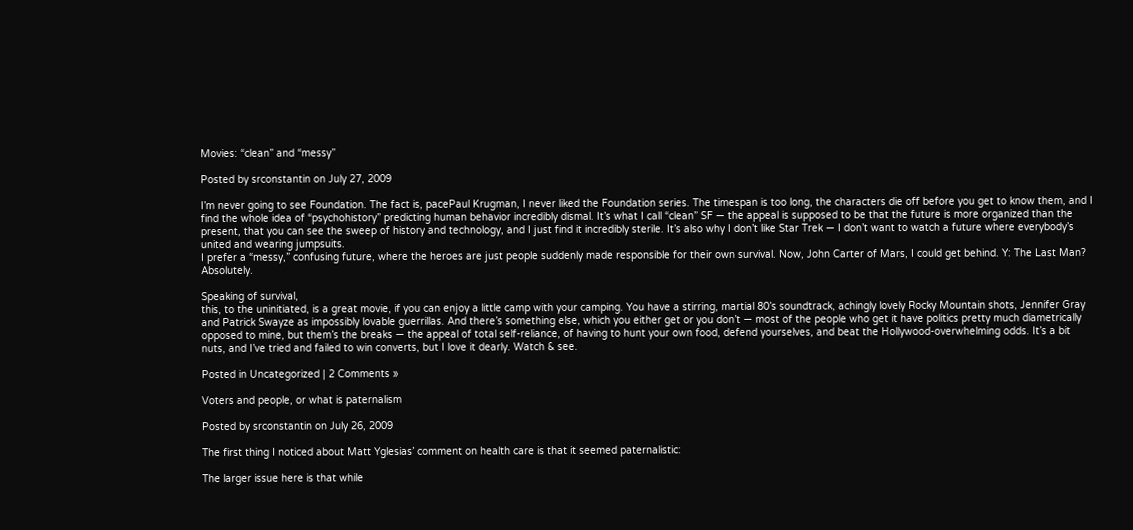Movies: “clean” and “messy”

Posted by srconstantin on July 27, 2009

I’m never going to see Foundation. The fact is, pacePaul Krugman, I never liked the Foundation series. The timespan is too long, the characters die off before you get to know them, and I find the whole idea of “psychohistory” predicting human behavior incredibly dismal. It’s what I call “clean” SF — the appeal is supposed to be that the future is more organized than the present, that you can see the sweep of history and technology, and I just find it incredibly sterile. It’s also why I don’t like Star Trek — I don’t want to watch a future where everybody’s united and wearing jumpsuits.
I prefer a “messy,” confusing future, where the heroes are just people suddenly made responsible for their own survival. Now, John Carter of Mars, I could get behind. Y: The Last Man? Absolutely.

Speaking of survival,
this, to the uninitiated, is a great movie, if you can enjoy a little camp with your camping. You have a stirring, martial 80’s soundtrack, achingly lovely Rocky Mountain shots, Jennifer Gray and Patrick Swayze as impossibly lovable guerrillas. And there’s something else, which you either get or you don’t — most of the people who get it have politics pretty much diametrically opposed to mine, but them’s the breaks — the appeal of total self-reliance, of having to hunt your own food, defend yourselves, and beat the Hollywood-overwhelming odds. It’s a bit nuts, and I’ve tried and failed to win converts, but I love it dearly. Watch & see.

Posted in Uncategorized | 2 Comments »

Voters and people, or what is paternalism

Posted by srconstantin on July 26, 2009

The first thing I noticed about Matt Yglesias’ comment on health care is that it seemed paternalistic:

The larger issue here is that while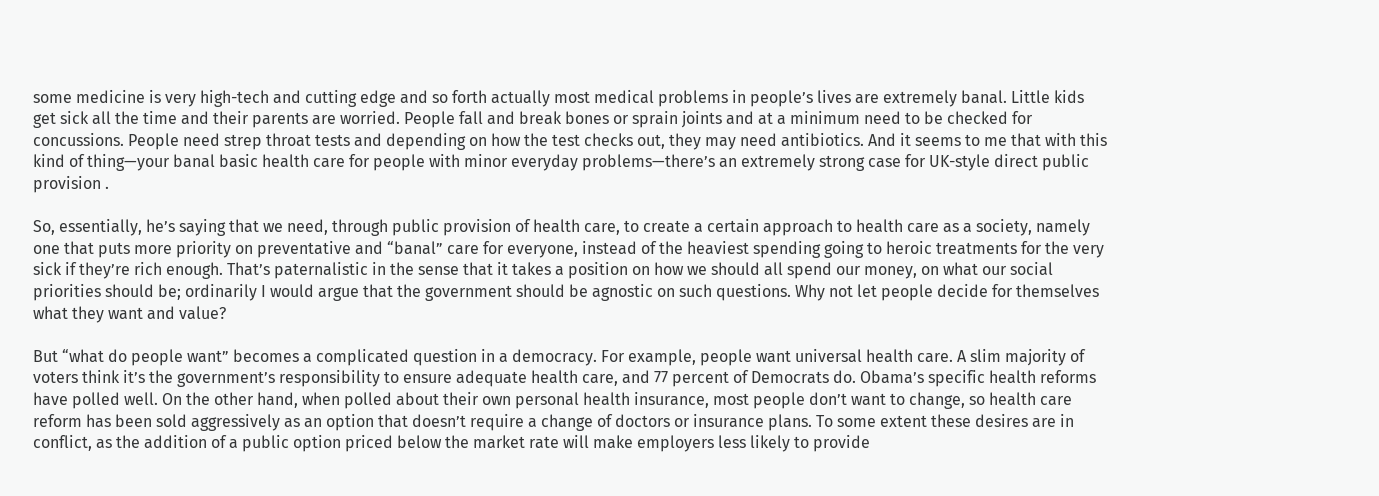some medicine is very high-tech and cutting edge and so forth actually most medical problems in people’s lives are extremely banal. Little kids get sick all the time and their parents are worried. People fall and break bones or sprain joints and at a minimum need to be checked for concussions. People need strep throat tests and depending on how the test checks out, they may need antibiotics. And it seems to me that with this kind of thing—your banal basic health care for people with minor everyday problems—there’s an extremely strong case for UK-style direct public provision .

So, essentially, he’s saying that we need, through public provision of health care, to create a certain approach to health care as a society, namely one that puts more priority on preventative and “banal” care for everyone, instead of the heaviest spending going to heroic treatments for the very sick if they’re rich enough. That’s paternalistic in the sense that it takes a position on how we should all spend our money, on what our social priorities should be; ordinarily I would argue that the government should be agnostic on such questions. Why not let people decide for themselves what they want and value?

But “what do people want” becomes a complicated question in a democracy. For example, people want universal health care. A slim majority of voters think it’s the government’s responsibility to ensure adequate health care, and 77 percent of Democrats do. Obama’s specific health reforms have polled well. On the other hand, when polled about their own personal health insurance, most people don’t want to change, so health care reform has been sold aggressively as an option that doesn’t require a change of doctors or insurance plans. To some extent these desires are in conflict, as the addition of a public option priced below the market rate will make employers less likely to provide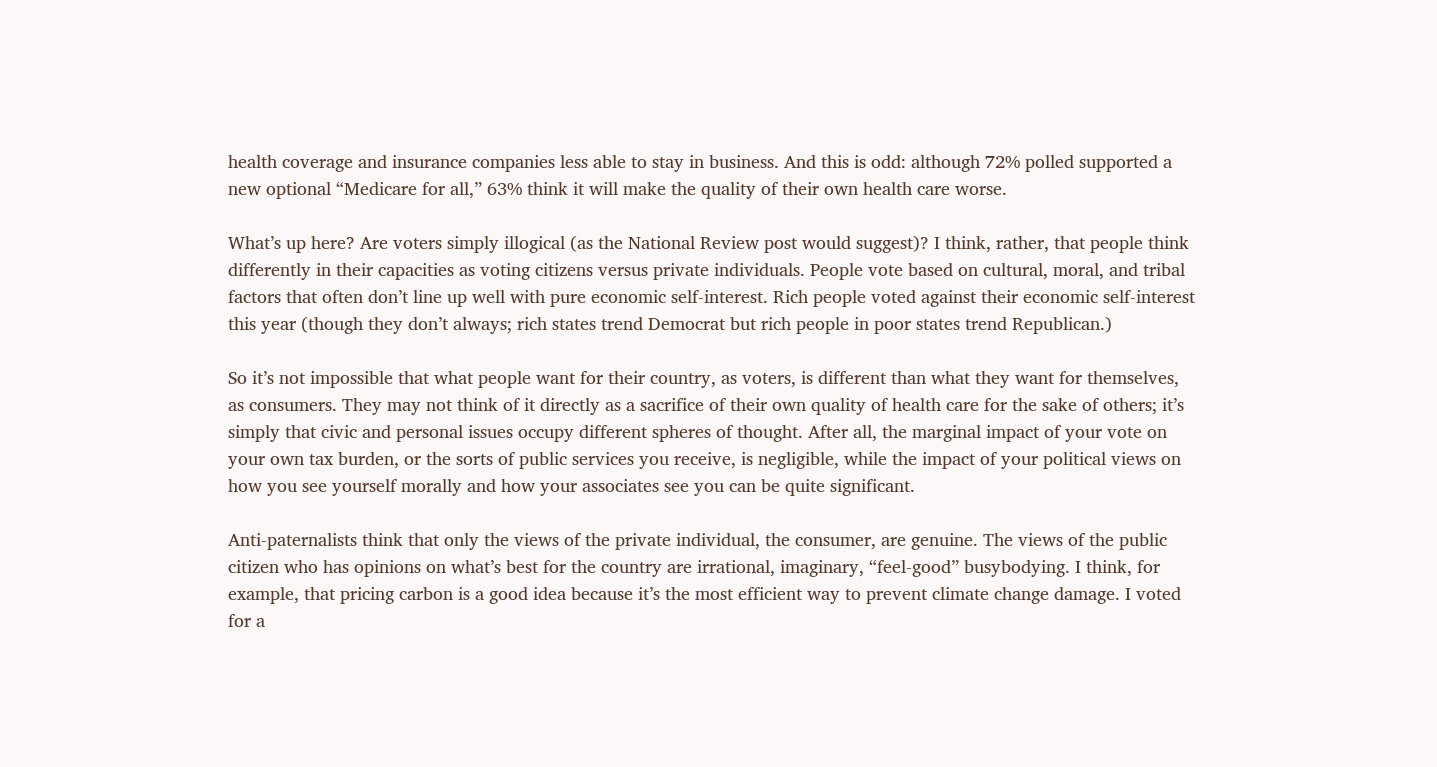health coverage and insurance companies less able to stay in business. And this is odd: although 72% polled supported a new optional “Medicare for all,” 63% think it will make the quality of their own health care worse.

What’s up here? Are voters simply illogical (as the National Review post would suggest)? I think, rather, that people think differently in their capacities as voting citizens versus private individuals. People vote based on cultural, moral, and tribal factors that often don’t line up well with pure economic self-interest. Rich people voted against their economic self-interest this year (though they don’t always; rich states trend Democrat but rich people in poor states trend Republican.)

So it’s not impossible that what people want for their country, as voters, is different than what they want for themselves, as consumers. They may not think of it directly as a sacrifice of their own quality of health care for the sake of others; it’s simply that civic and personal issues occupy different spheres of thought. After all, the marginal impact of your vote on your own tax burden, or the sorts of public services you receive, is negligible, while the impact of your political views on how you see yourself morally and how your associates see you can be quite significant.

Anti-paternalists think that only the views of the private individual, the consumer, are genuine. The views of the public citizen who has opinions on what’s best for the country are irrational, imaginary, “feel-good” busybodying. I think, for example, that pricing carbon is a good idea because it’s the most efficient way to prevent climate change damage. I voted for a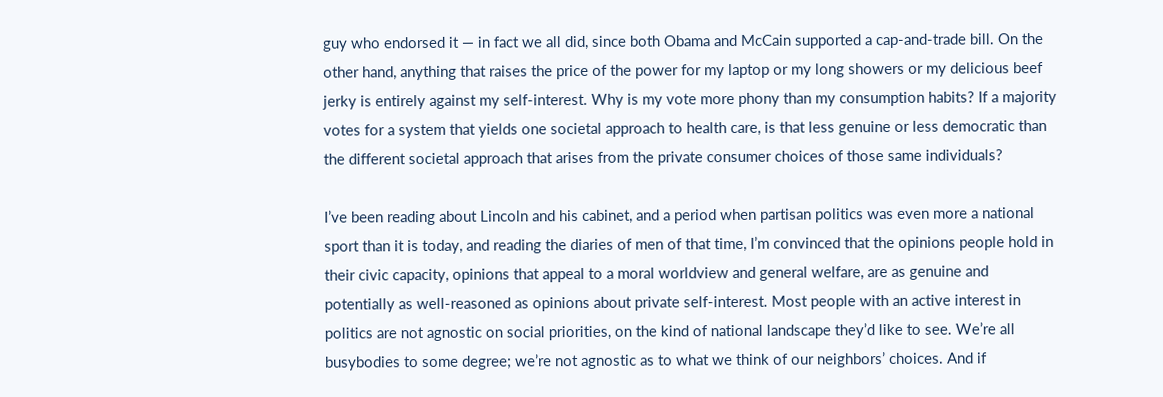guy who endorsed it — in fact we all did, since both Obama and McCain supported a cap-and-trade bill. On the other hand, anything that raises the price of the power for my laptop or my long showers or my delicious beef jerky is entirely against my self-interest. Why is my vote more phony than my consumption habits? If a majority votes for a system that yields one societal approach to health care, is that less genuine or less democratic than the different societal approach that arises from the private consumer choices of those same individuals?

I’ve been reading about Lincoln and his cabinet, and a period when partisan politics was even more a national sport than it is today, and reading the diaries of men of that time, I’m convinced that the opinions people hold in their civic capacity, opinions that appeal to a moral worldview and general welfare, are as genuine and potentially as well-reasoned as opinions about private self-interest. Most people with an active interest in politics are not agnostic on social priorities, on the kind of national landscape they’d like to see. We’re all busybodies to some degree; we’re not agnostic as to what we think of our neighbors’ choices. And if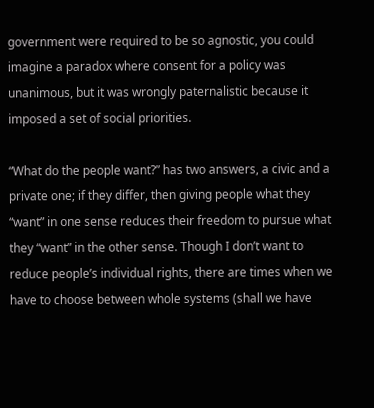government were required to be so agnostic, you could imagine a paradox where consent for a policy was unanimous, but it was wrongly paternalistic because it imposed a set of social priorities.

“What do the people want?” has two answers, a civic and a private one; if they differ, then giving people what they “want” in one sense reduces their freedom to pursue what they “want” in the other sense. Though I don’t want to reduce people’s individual rights, there are times when we have to choose between whole systems (shall we have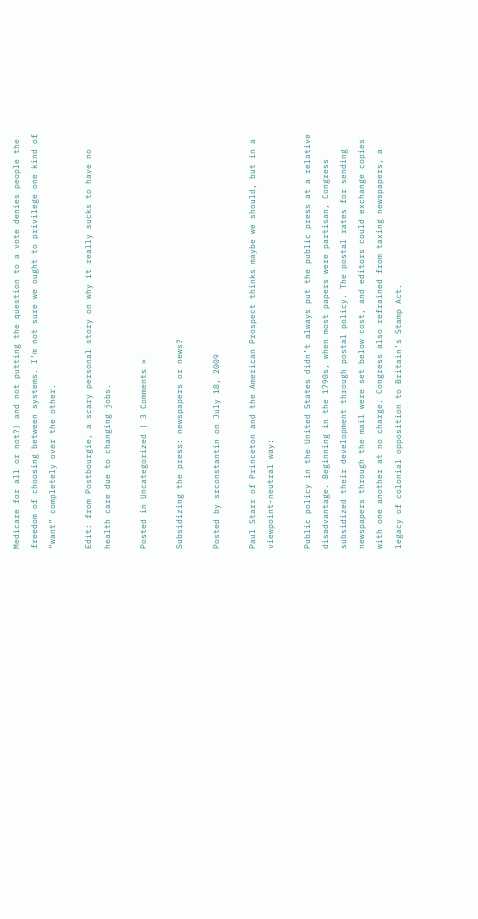Medicare for all or not?) and not putting the question to a vote denies people the freedom of choosing between systems. I’m not sure we ought to privilege one kind of “want” completely over the other.

Edit: from Postbourgie, a scary personal story on why it really sucks to have no health care due to changing jobs.

Posted in Uncategorized | 3 Comments »

Subsidizing the press: newspapers or news?

Posted by srconstantin on July 18, 2009

Paul Starr of Princeton and the American Prospect thinks maybe we should, but in a viewpoint-neutral way:

Public policy in the United States didn’t always put the public press at a relative disadvantage. Beginning in the 1790s, when most papers were partisan, Congress subsidized their development through postal policy. The postal rates for sending newspapers through the mail were set below cost, and editors could exchange copies with one another at no charge. Congress also refrained from taxing newspapers, a legacy of colonial opposition to Britain’s Stamp Act.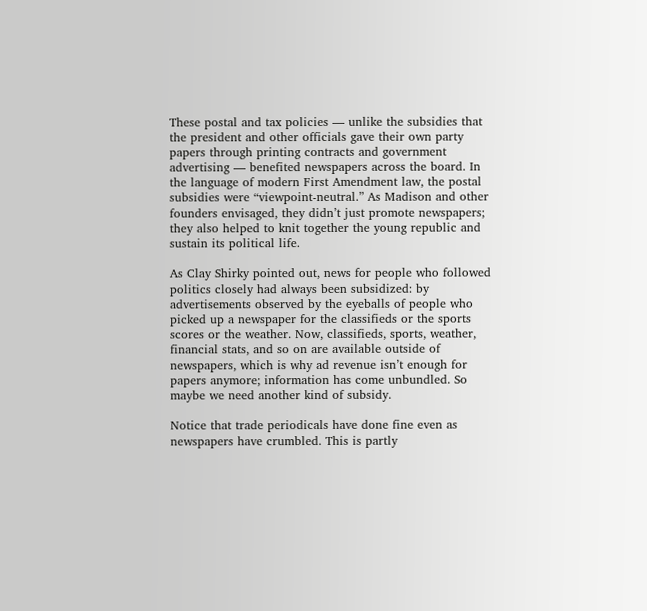These postal and tax policies — unlike the subsidies that the president and other officials gave their own party papers through printing contracts and government advertising — benefited newspapers across the board. In the language of modern First Amendment law, the postal subsidies were “viewpoint-neutral.” As Madison and other founders envisaged, they didn’t just promote newspapers; they also helped to knit together the young republic and sustain its political life.

As Clay Shirky pointed out, news for people who followed politics closely had always been subsidized: by advertisements observed by the eyeballs of people who picked up a newspaper for the classifieds or the sports scores or the weather. Now, classifieds, sports, weather, financial stats, and so on are available outside of newspapers, which is why ad revenue isn’t enough for papers anymore; information has come unbundled. So maybe we need another kind of subsidy.

Notice that trade periodicals have done fine even as newspapers have crumbled. This is partly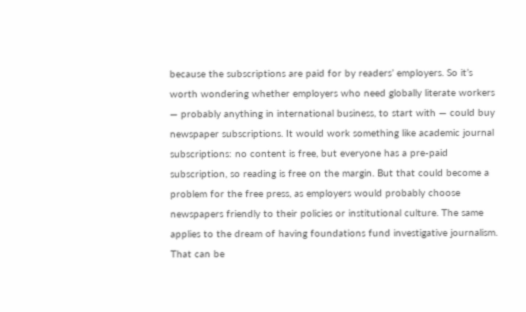because the subscriptions are paid for by readers’ employers. So it’s worth wondering whether employers who need globally literate workers — probably anything in international business, to start with — could buy newspaper subscriptions. It would work something like academic journal subscriptions: no content is free, but everyone has a pre-paid subscription, so reading is free on the margin. But that could become a problem for the free press, as employers would probably choose newspapers friendly to their policies or institutional culture. The same applies to the dream of having foundations fund investigative journalism. That can be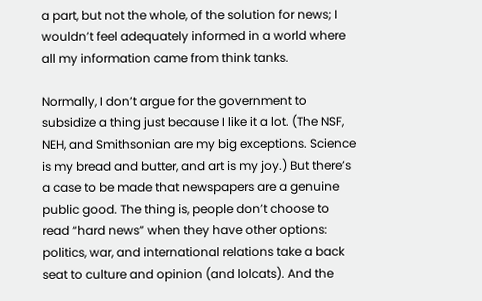a part, but not the whole, of the solution for news; I wouldn’t feel adequately informed in a world where all my information came from think tanks.

Normally, I don’t argue for the government to subsidize a thing just because I like it a lot. (The NSF, NEH, and Smithsonian are my big exceptions. Science is my bread and butter, and art is my joy.) But there’s a case to be made that newspapers are a genuine public good. The thing is, people don’t choose to read “hard news” when they have other options: politics, war, and international relations take a back seat to culture and opinion (and lolcats). And the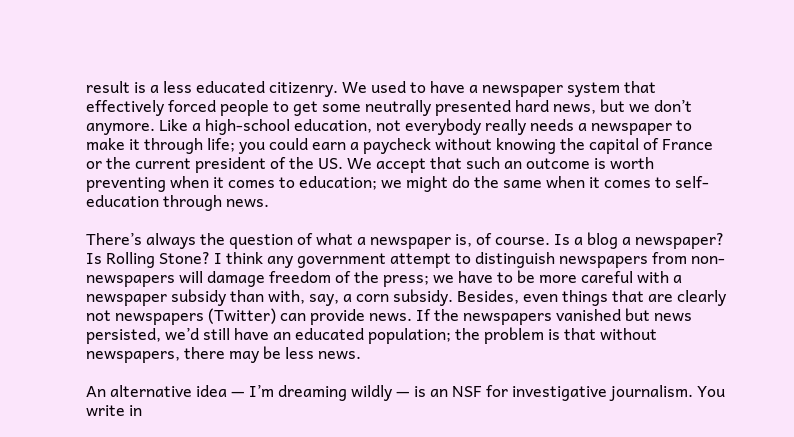result is a less educated citizenry. We used to have a newspaper system that effectively forced people to get some neutrally presented hard news, but we don’t anymore. Like a high-school education, not everybody really needs a newspaper to make it through life; you could earn a paycheck without knowing the capital of France or the current president of the US. We accept that such an outcome is worth preventing when it comes to education; we might do the same when it comes to self-education through news.

There’s always the question of what a newspaper is, of course. Is a blog a newspaper? Is Rolling Stone? I think any government attempt to distinguish newspapers from non-newspapers will damage freedom of the press; we have to be more careful with a newspaper subsidy than with, say, a corn subsidy. Besides, even things that are clearly not newspapers (Twitter) can provide news. If the newspapers vanished but news persisted, we’d still have an educated population; the problem is that without newspapers, there may be less news.

An alternative idea — I’m dreaming wildly — is an NSF for investigative journalism. You write in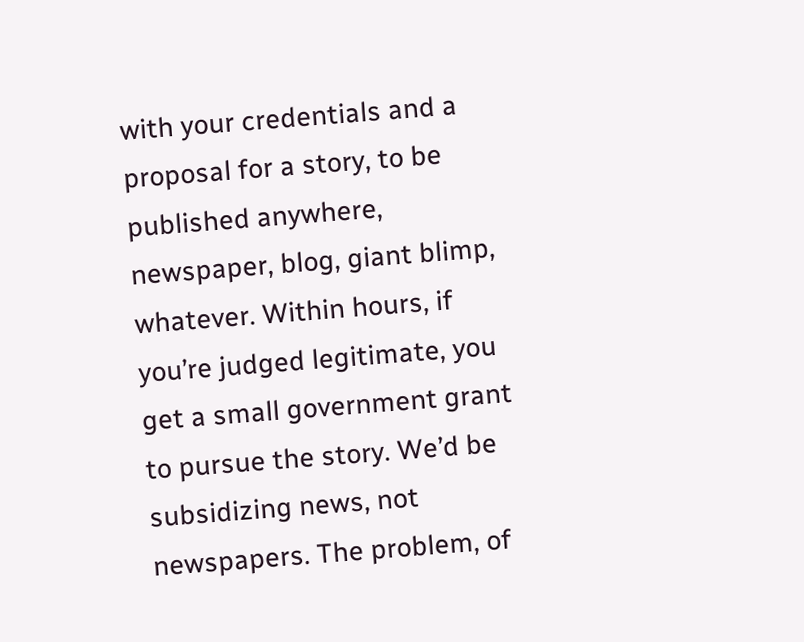with your credentials and a proposal for a story, to be published anywhere, newspaper, blog, giant blimp, whatever. Within hours, if you’re judged legitimate, you get a small government grant to pursue the story. We’d be subsidizing news, not newspapers. The problem, of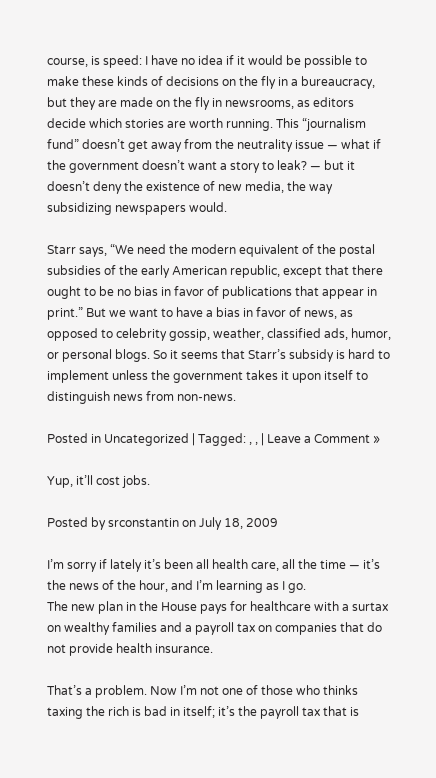course, is speed: I have no idea if it would be possible to make these kinds of decisions on the fly in a bureaucracy, but they are made on the fly in newsrooms, as editors decide which stories are worth running. This “journalism fund” doesn’t get away from the neutrality issue — what if the government doesn’t want a story to leak? — but it doesn’t deny the existence of new media, the way subsidizing newspapers would.

Starr says, “We need the modern equivalent of the postal subsidies of the early American republic, except that there ought to be no bias in favor of publications that appear in print.” But we want to have a bias in favor of news, as opposed to celebrity gossip, weather, classified ads, humor, or personal blogs. So it seems that Starr’s subsidy is hard to implement unless the government takes it upon itself to distinguish news from non-news.

Posted in Uncategorized | Tagged: , , | Leave a Comment »

Yup, it’ll cost jobs.

Posted by srconstantin on July 18, 2009

I’m sorry if lately it’s been all health care, all the time — it’s the news of the hour, and I’m learning as I go.
The new plan in the House pays for healthcare with a surtax on wealthy families and a payroll tax on companies that do not provide health insurance.

That’s a problem. Now I’m not one of those who thinks taxing the rich is bad in itself; it’s the payroll tax that is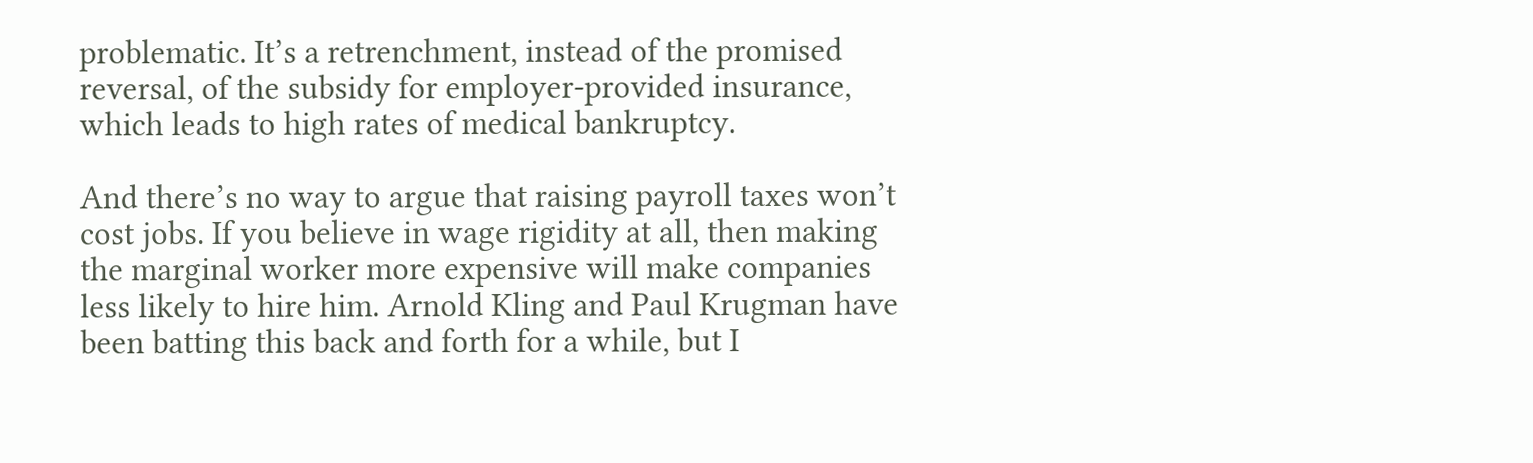problematic. It’s a retrenchment, instead of the promised reversal, of the subsidy for employer-provided insurance, which leads to high rates of medical bankruptcy.

And there’s no way to argue that raising payroll taxes won’t cost jobs. If you believe in wage rigidity at all, then making the marginal worker more expensive will make companies less likely to hire him. Arnold Kling and Paul Krugman have been batting this back and forth for a while, but I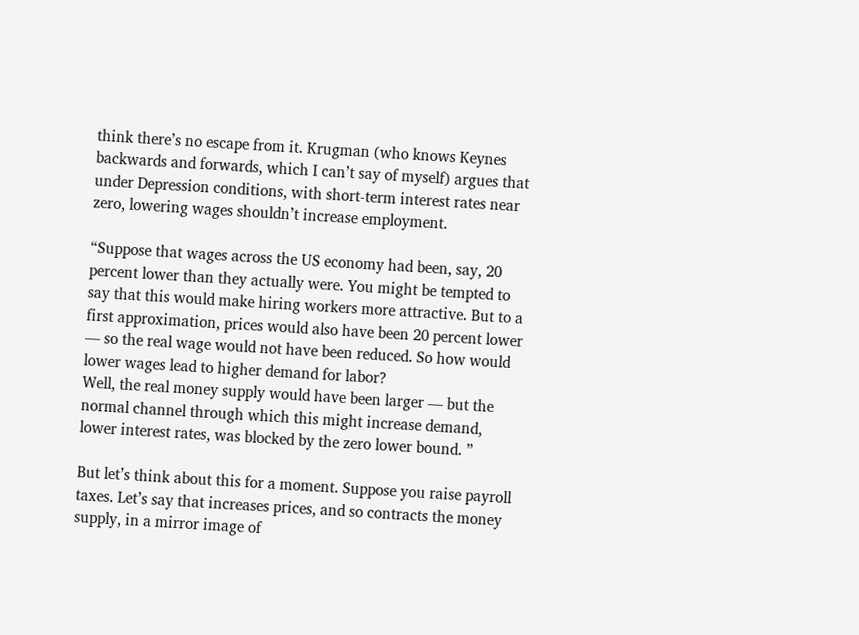think there’s no escape from it. Krugman (who knows Keynes backwards and forwards, which I can’t say of myself) argues that under Depression conditions, with short-term interest rates near zero, lowering wages shouldn’t increase employment.

“Suppose that wages across the US economy had been, say, 20 percent lower than they actually were. You might be tempted to say that this would make hiring workers more attractive. But to a first approximation, prices would also have been 20 percent lower — so the real wage would not have been reduced. So how would lower wages lead to higher demand for labor?
Well, the real money supply would have been larger — but the normal channel through which this might increase demand, lower interest rates, was blocked by the zero lower bound. ”

But let’s think about this for a moment. Suppose you raise payroll taxes. Let’s say that increases prices, and so contracts the money supply, in a mirror image of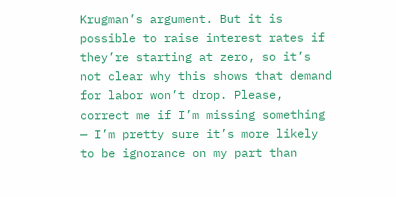Krugman’s argument. But it is possible to raise interest rates if they’re starting at zero, so it’s not clear why this shows that demand for labor won’t drop. Please, correct me if I’m missing something — I’m pretty sure it’s more likely to be ignorance on my part than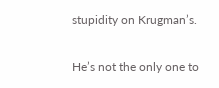stupidity on Krugman’s.

He’s not the only one to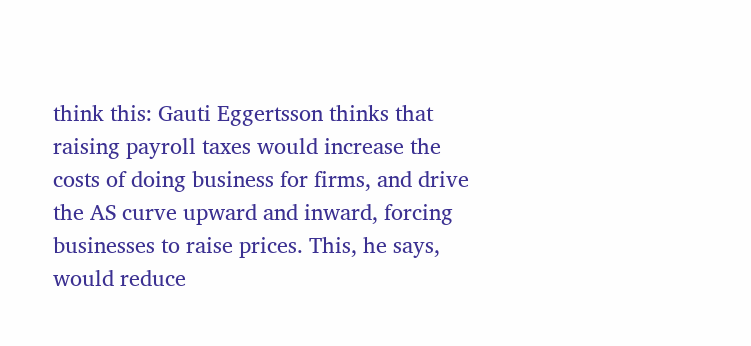think this: Gauti Eggertsson thinks that raising payroll taxes would increase the costs of doing business for firms, and drive the AS curve upward and inward, forcing businesses to raise prices. This, he says, would reduce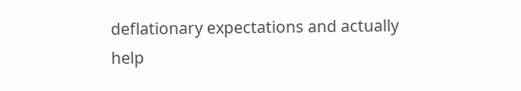deflationary expectations and actually help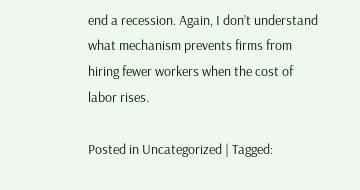end a recession. Again, I don’t understand what mechanism prevents firms from hiring fewer workers when the cost of labor rises.

Posted in Uncategorized | Tagged: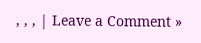, , , | Leave a Comment »